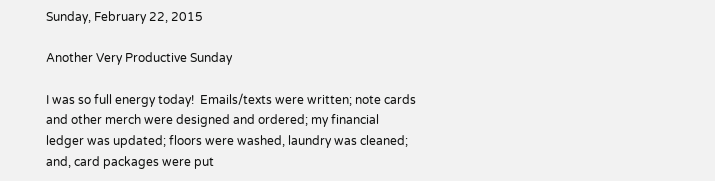Sunday, February 22, 2015

Another Very Productive Sunday

I was so full energy today!  Emails/texts were written; note cards and other merch were designed and ordered; my financial ledger was updated; floors were washed, laundry was cleaned; and, card packages were put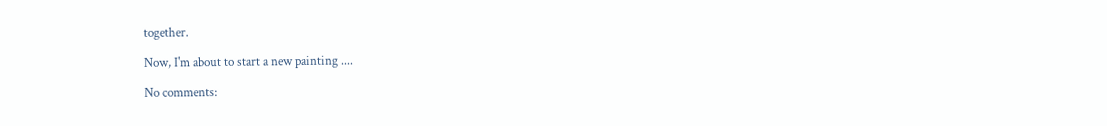together.

Now, I'm about to start a new painting ....

No comments: